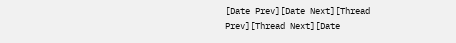[Date Prev][Date Next][Thread Prev][Thread Next][Date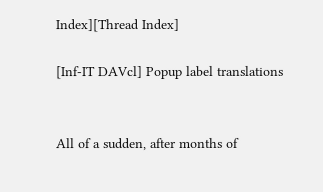Index][Thread Index]

[Inf-IT DAVcl] Popup label translations


All of a sudden, after months of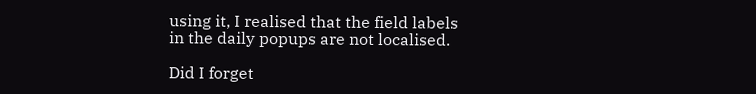using it, I realised that the field labels
in the daily popups are not localised.

Did I forget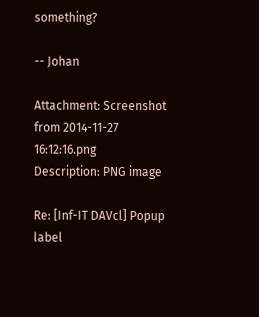something?

-- Johan

Attachment: Screenshot from 2014-11-27 16:12:16.png
Description: PNG image

Re: [Inf-IT DAVcl] Popup label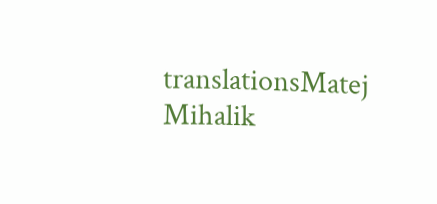translationsMatej Mihalik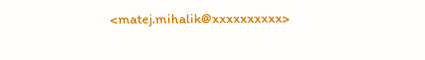<matej.mihalik@xxxxxxxxxx>